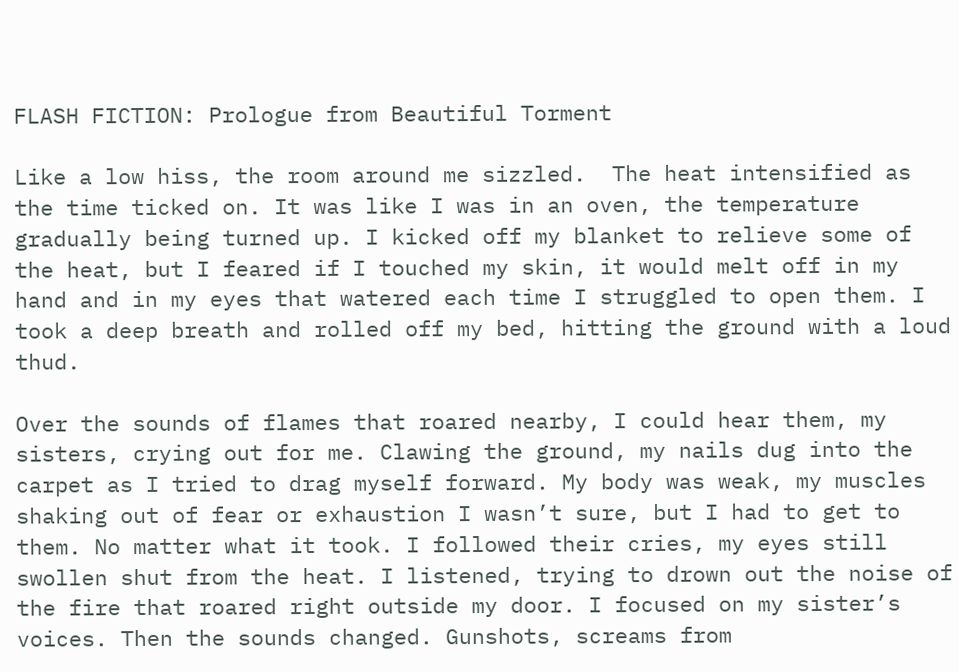FLASH FICTION: Prologue from Beautiful Torment

Like a low hiss, the room around me sizzled.  The heat intensified as the time ticked on. It was like I was in an oven, the temperature gradually being turned up. I kicked off my blanket to relieve some of the heat, but I feared if I touched my skin, it would melt off in my hand and in my eyes that watered each time I struggled to open them. I took a deep breath and rolled off my bed, hitting the ground with a loud thud.

Over the sounds of flames that roared nearby, I could hear them, my sisters, crying out for me. Clawing the ground, my nails dug into the carpet as I tried to drag myself forward. My body was weak, my muscles shaking out of fear or exhaustion I wasn’t sure, but I had to get to them. No matter what it took. I followed their cries, my eyes still swollen shut from the heat. I listened, trying to drown out the noise of the fire that roared right outside my door. I focused on my sister’s voices. Then the sounds changed. Gunshots, screams from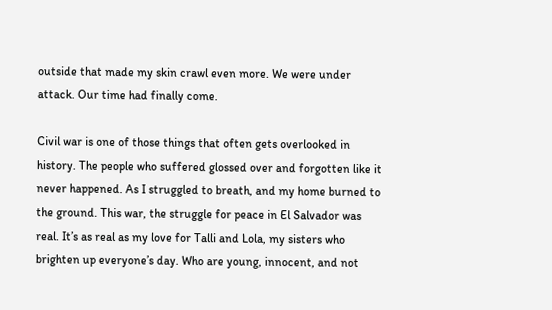outside that made my skin crawl even more. We were under attack. Our time had finally come.

Civil war is one of those things that often gets overlooked in history. The people who suffered glossed over and forgotten like it never happened. As I struggled to breath, and my home burned to the ground. This war, the struggle for peace in El Salvador was real. It’s as real as my love for Talli and Lola, my sisters who brighten up everyone’s day. Who are young, innocent, and not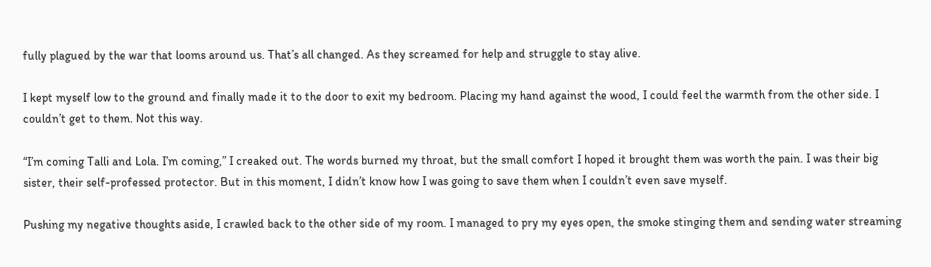fully plagued by the war that looms around us. That’s all changed. As they screamed for help and struggle to stay alive.

I kept myself low to the ground and finally made it to the door to exit my bedroom. Placing my hand against the wood, I could feel the warmth from the other side. I couldn’t get to them. Not this way.

“I’m coming Talli and Lola. I’m coming,” I creaked out. The words burned my throat, but the small comfort I hoped it brought them was worth the pain. I was their big sister, their self-professed protector. But in this moment, I didn’t know how I was going to save them when I couldn’t even save myself.

Pushing my negative thoughts aside, I crawled back to the other side of my room. I managed to pry my eyes open, the smoke stinging them and sending water streaming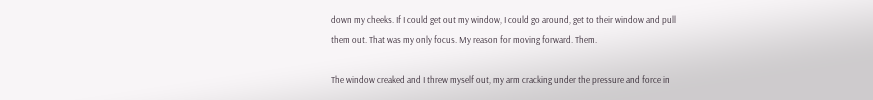down my cheeks. If I could get out my window, I could go around, get to their window and pull them out. That was my only focus. My reason for moving forward. Them.

The window creaked and I threw myself out, my arm cracking under the pressure and force in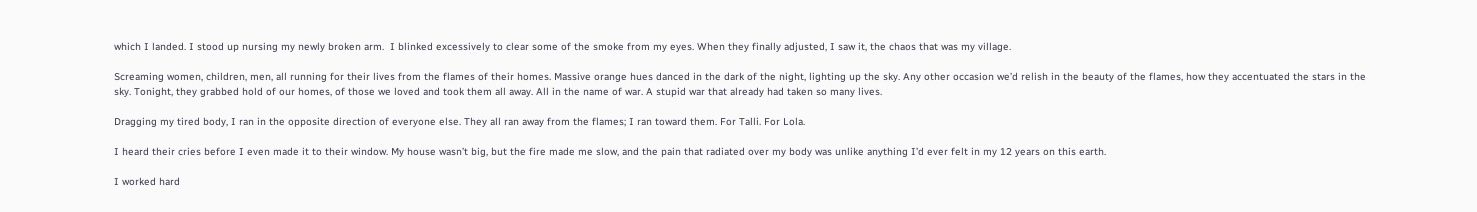which I landed. I stood up nursing my newly broken arm.  I blinked excessively to clear some of the smoke from my eyes. When they finally adjusted, I saw it, the chaos that was my village.

Screaming women, children, men, all running for their lives from the flames of their homes. Massive orange hues danced in the dark of the night, lighting up the sky. Any other occasion we’d relish in the beauty of the flames, how they accentuated the stars in the sky. Tonight, they grabbed hold of our homes, of those we loved and took them all away. All in the name of war. A stupid war that already had taken so many lives.

Dragging my tired body, I ran in the opposite direction of everyone else. They all ran away from the flames; I ran toward them. For Talli. For Lola.

I heard their cries before I even made it to their window. My house wasn’t big, but the fire made me slow, and the pain that radiated over my body was unlike anything I’d ever felt in my 12 years on this earth.

I worked hard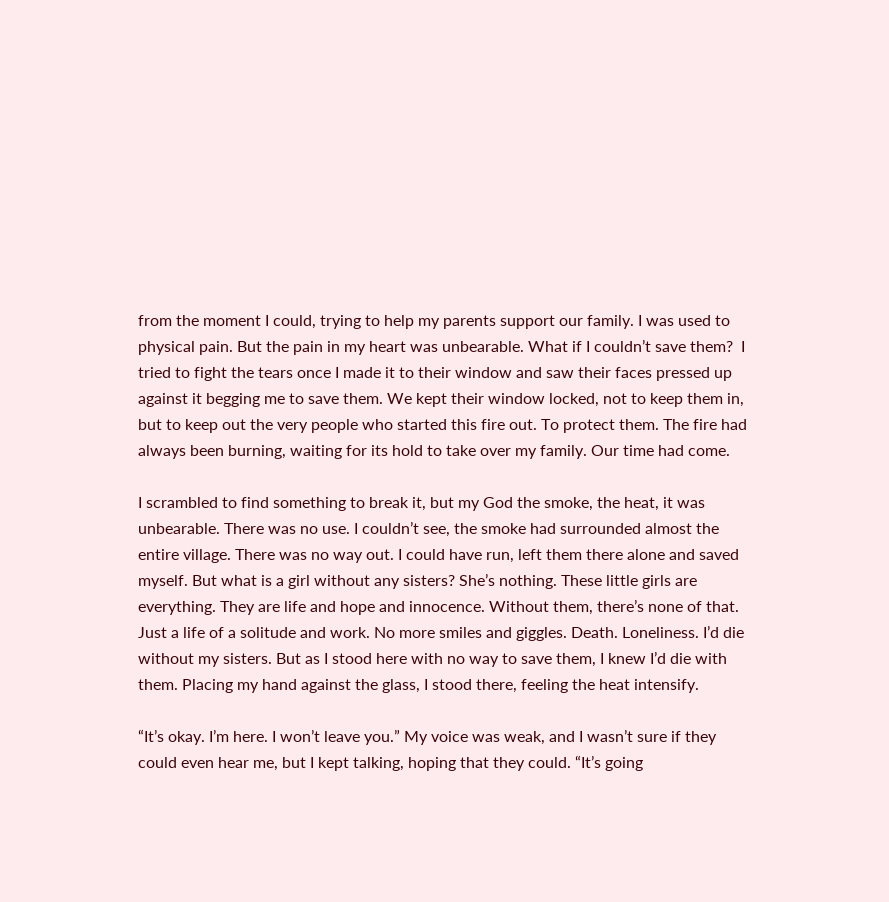from the moment I could, trying to help my parents support our family. I was used to physical pain. But the pain in my heart was unbearable. What if I couldn’t save them?  I tried to fight the tears once I made it to their window and saw their faces pressed up against it begging me to save them. We kept their window locked, not to keep them in, but to keep out the very people who started this fire out. To protect them. The fire had always been burning, waiting for its hold to take over my family. Our time had come.

I scrambled to find something to break it, but my God the smoke, the heat, it was unbearable. There was no use. I couldn’t see, the smoke had surrounded almost the entire village. There was no way out. I could have run, left them there alone and saved myself. But what is a girl without any sisters? She’s nothing. These little girls are everything. They are life and hope and innocence. Without them, there’s none of that. Just a life of a solitude and work. No more smiles and giggles. Death. Loneliness. I’d die without my sisters. But as I stood here with no way to save them, I knew I’d die with them. Placing my hand against the glass, I stood there, feeling the heat intensify.

“It’s okay. I’m here. I won’t leave you.” My voice was weak, and I wasn’t sure if they could even hear me, but I kept talking, hoping that they could. “It’s going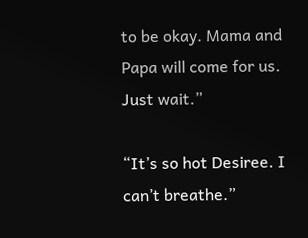to be okay. Mama and Papa will come for us. Just wait.”

“It’s so hot Desiree. I can’t breathe.”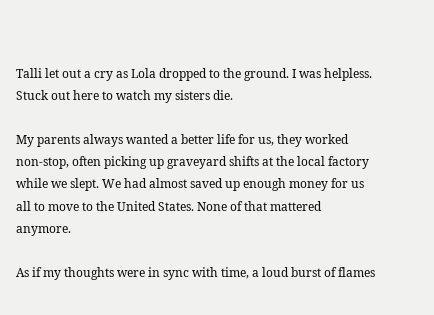Talli let out a cry as Lola dropped to the ground. I was helpless. Stuck out here to watch my sisters die.

My parents always wanted a better life for us, they worked non-stop, often picking up graveyard shifts at the local factory while we slept. We had almost saved up enough money for us all to move to the United States. None of that mattered anymore.

As if my thoughts were in sync with time, a loud burst of flames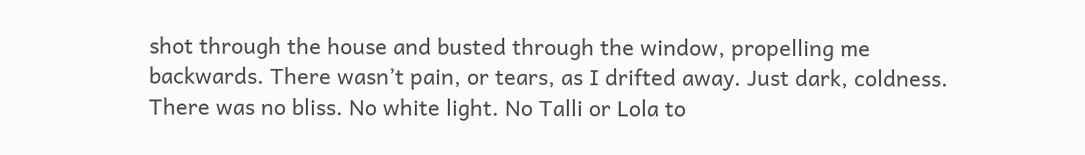shot through the house and busted through the window, propelling me backwards. There wasn’t pain, or tears, as I drifted away. Just dark, coldness. There was no bliss. No white light. No Talli or Lola to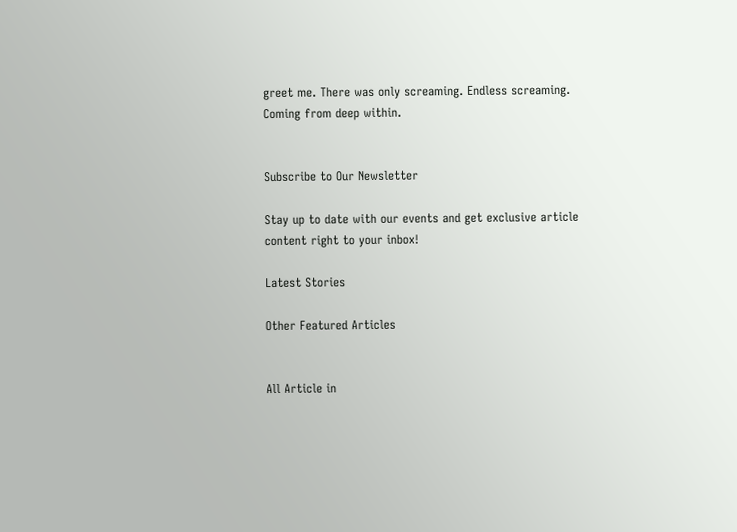greet me. There was only screaming. Endless screaming. Coming from deep within.


Subscribe to Our Newsletter

Stay up to date with our events and get exclusive article content right to your inbox!

Latest Stories

Other Featured Articles


All Article in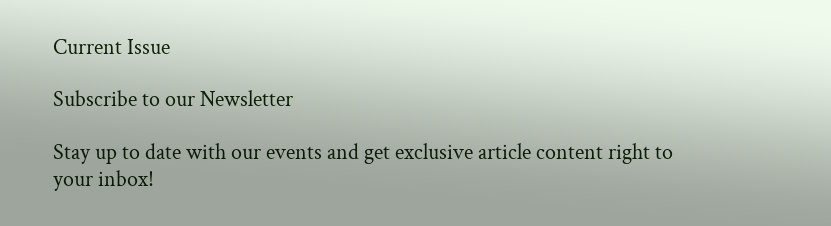Current Issue

Subscribe to our Newsletter

Stay up to date with our events and get exclusive article content right to your inbox!